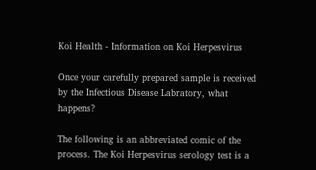Koi Health - Information on Koi Herpesvirus

Once your carefully prepared sample is received by the Infectious Disease Labratory, what happens?

The following is an abbreviated comic of the process. The Koi Herpesvirus serology test is a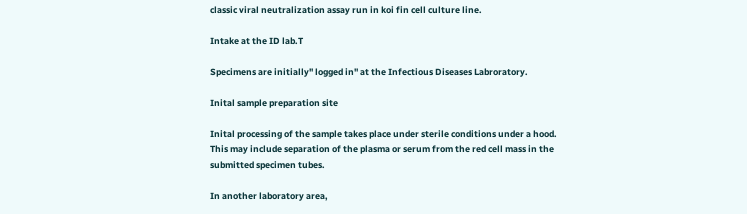classic viral neutralization assay run in koi fin cell culture line.

Intake at the ID lab.T

Specimens are initially" logged in" at the Infectious Diseases Labroratory.

Inital sample preparation site

Inital processing of the sample takes place under sterile conditions under a hood. This may include separation of the plasma or serum from the red cell mass in the submitted specimen tubes.

In another laboratory area,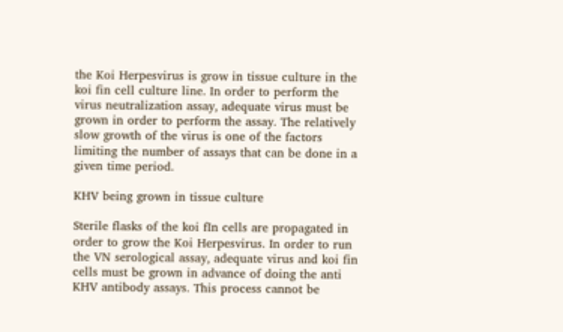the Koi Herpesvirus is grow in tissue culture in the koi fin cell culture line. In order to perform the virus neutralization assay, adequate virus must be grown in order to perform the assay. The relatively slow growth of the virus is one of the factors limiting the number of assays that can be done in a given time period.

KHV being grown in tissue culture

Sterile flasks of the koi fIn cells are propagated in order to grow the Koi Herpesvirus. In order to run the VN serological assay, adequate virus and koi fin cells must be grown in advance of doing the anti KHV antibody assays. This process cannot be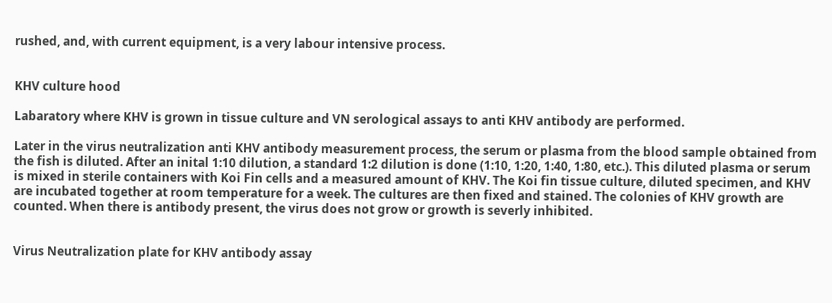rushed, and, with current equipment, is a very labour intensive process.


KHV culture hood

Labaratory where KHV is grown in tissue culture and VN serological assays to anti KHV antibody are performed.

Later in the virus neutralization anti KHV antibody measurement process, the serum or plasma from the blood sample obtained from the fish is diluted. After an inital 1:10 dilution, a standard 1:2 dilution is done (1:10, 1:20, 1:40, 1:80, etc.). This diluted plasma or serum is mixed in sterile containers with Koi Fin cells and a measured amount of KHV. The Koi fin tissue culture, diluted specimen, and KHV are incubated together at room temperature for a week. The cultures are then fixed and stained. The colonies of KHV growth are counted. When there is antibody present, the virus does not grow or growth is severly inhibited.


Virus Neutralization plate for KHV antibody assay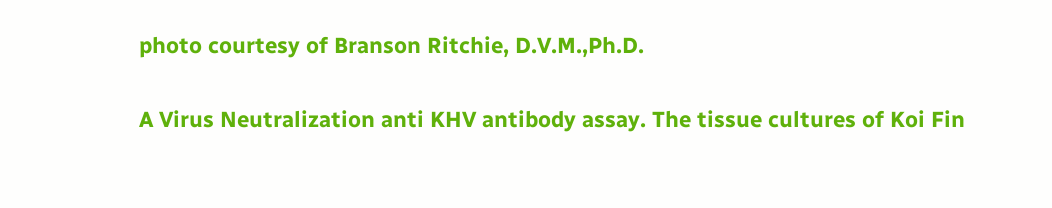photo courtesy of Branson Ritchie, D.V.M.,Ph.D.

A Virus Neutralization anti KHV antibody assay. The tissue cultures of Koi Fin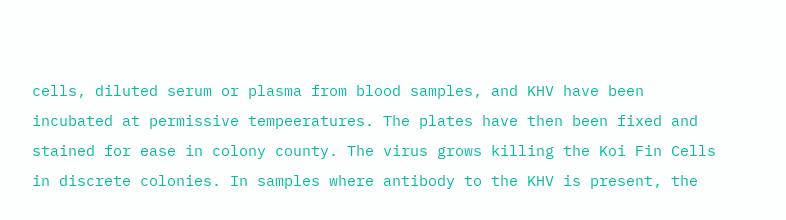cells, diluted serum or plasma from blood samples, and KHV have been incubated at permissive tempeeratures. The plates have then been fixed and stained for ease in colony county. The virus grows killing the Koi Fin Cells in discrete colonies. In samples where antibody to the KHV is present, the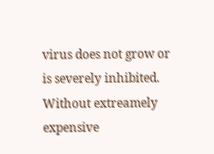virus does not grow or is severely inhibited. Without extreamely expensive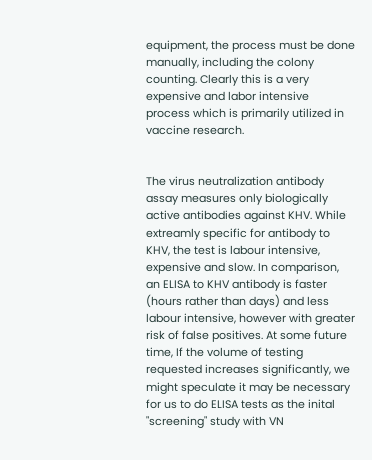equipment, the process must be done manually, including the colony counting. Clearly this is a very expensive and labor intensive process which is primarily utilized in vaccine research.


The virus neutralization antibody assay measures only biologically active antibodies against KHV. While extreamly specific for antibody to KHV, the test is labour intensive, expensive and slow. In comparison, an ELISA to KHV antibody is faster (hours rather than days) and less labour intensive, however with greater risk of false positives. At some future time, If the volume of testing requested increases significantly, we might speculate it may be necessary for us to do ELISA tests as the inital "screening" study with VN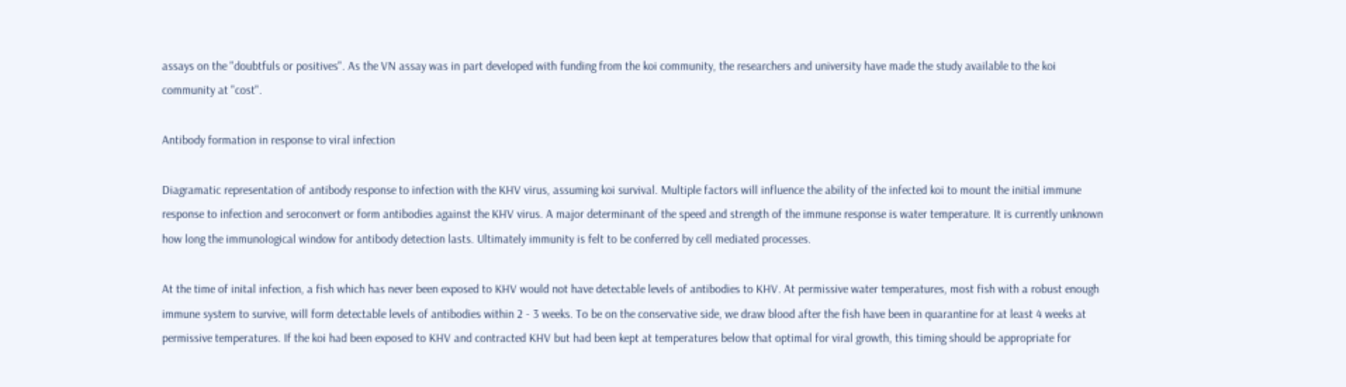assays on the "doubtfuls or positives". As the VN assay was in part developed with funding from the koi community, the researchers and university have made the study available to the koi community at "cost".

Antibody formation in response to viral infection

Diagramatic representation of antibody response to infection with the KHV virus, assuming koi survival. Multiple factors will influence the ability of the infected koi to mount the initial immune response to infection and seroconvert or form antibodies against the KHV virus. A major determinant of the speed and strength of the immune response is water temperature. It is currently unknown how long the immunological window for antibody detection lasts. Ultimately immunity is felt to be conferred by cell mediated processes.

At the time of inital infection, a fish which has never been exposed to KHV would not have detectable levels of antibodies to KHV. At permissive water temperatures, most fish with a robust enough immune system to survive, will form detectable levels of antibodies within 2 - 3 weeks. To be on the conservative side, we draw blood after the fish have been in quarantine for at least 4 weeks at permissive temperatures. If the koi had been exposed to KHV and contracted KHV but had been kept at temperatures below that optimal for viral growth, this timing should be appropriate for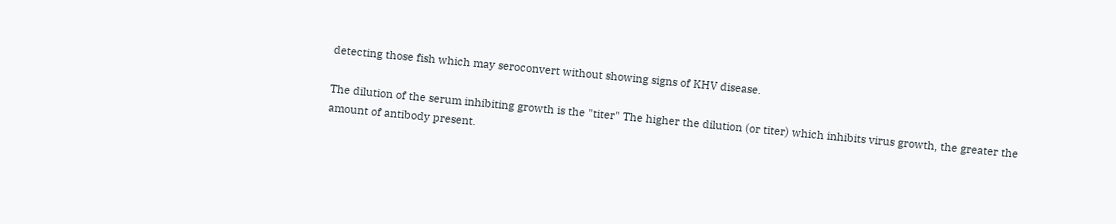detecting those fish which may seroconvert without showing signs of KHV disease.

The dilution of the serum inhibiting growth is the "titer" The higher the dilution (or titer) which inhibits virus growth, the greater the amount of antibody present.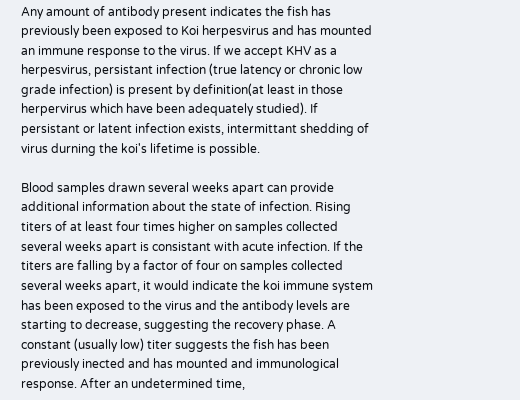Any amount of antibody present indicates the fish has previously been exposed to Koi herpesvirus and has mounted an immune response to the virus. If we accept KHV as a herpesvirus, persistant infection (true latency or chronic low grade infection) is present by definition(at least in those herpervirus which have been adequately studied). If persistant or latent infection exists, intermittant shedding of virus durning the koi's lifetime is possible.

Blood samples drawn several weeks apart can provide additional information about the state of infection. Rising titers of at least four times higher on samples collected several weeks apart is consistant with acute infection. If the titers are falling by a factor of four on samples collected several weeks apart, it would indicate the koi immune system has been exposed to the virus and the antibody levels are starting to decrease, suggesting the recovery phase. A constant (usually low) titer suggests the fish has been previously inected and has mounted and immunological response. After an undetermined time,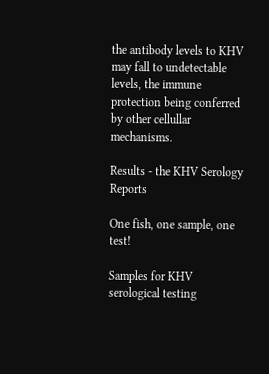the antibody levels to KHV may fall to undetectable levels, the immune protection being conferred by other cellullar mechanisms.

Results - the KHV Serology Reports

One fish, one sample, one test!

Samples for KHV serological testing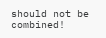should not be combined!